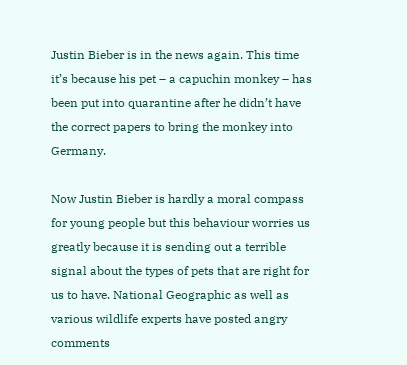Justin Bieber is in the news again. This time it’s because his pet – a capuchin monkey – has been put into quarantine after he didn’t have the correct papers to bring the monkey into Germany.

Now Justin Bieber is hardly a moral compass for young people but this behaviour worries us greatly because it is sending out a terrible signal about the types of pets that are right for us to have. National Geographic as well as various wildlife experts have posted angry comments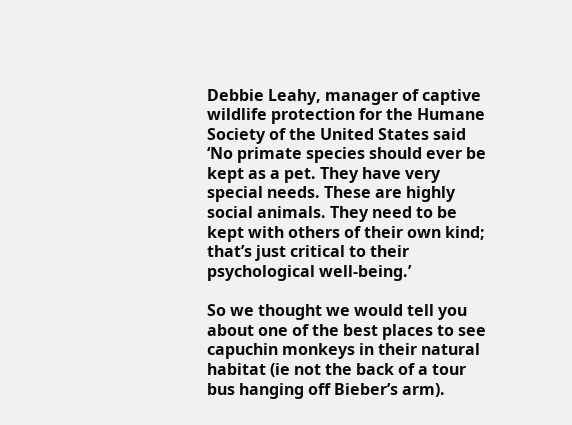Debbie Leahy, manager of captive wildlife protection for the Humane Society of the United States said ‘No primate species should ever be kept as a pet. They have very special needs. These are highly social animals. They need to be kept with others of their own kind; that’s just critical to their psychological well-being.’

So we thought we would tell you about one of the best places to see capuchin monkeys in their natural habitat (ie not the back of a tour bus hanging off Bieber’s arm).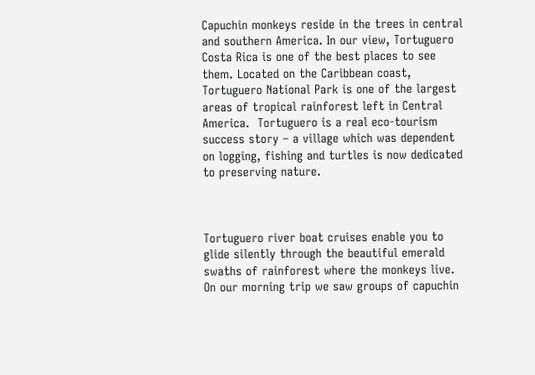Capuchin monkeys reside in the trees in central and southern America. In our view, Tortuguero Costa Rica is one of the best places to see them. Located on the Caribbean coast, Tortuguero National Park is one of the largest areas of tropical rainforest left in Central America.  Tortuguero is a real eco-tourism success story – a village which was dependent on logging, fishing and turtles is now dedicated to preserving nature.



Tortuguero river boat cruises enable you to glide silently through the beautiful emerald swaths of rainforest where the monkeys live. On our morning trip we saw groups of capuchin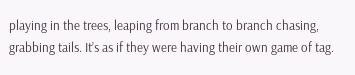playing in the trees, leaping from branch to branch chasing, grabbing tails. It’s as if they were having their own game of tag.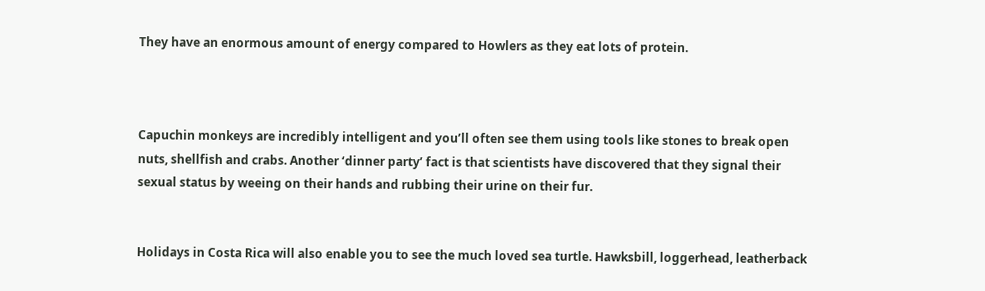They have an enormous amount of energy compared to Howlers as they eat lots of protein.



Capuchin monkeys are incredibly intelligent and you’ll often see them using tools like stones to break open nuts, shellfish and crabs. Another ‘dinner party’ fact is that scientists have discovered that they signal their sexual status by weeing on their hands and rubbing their urine on their fur.


Holidays in Costa Rica will also enable you to see the much loved sea turtle. Hawksbill, loggerhead, leatherback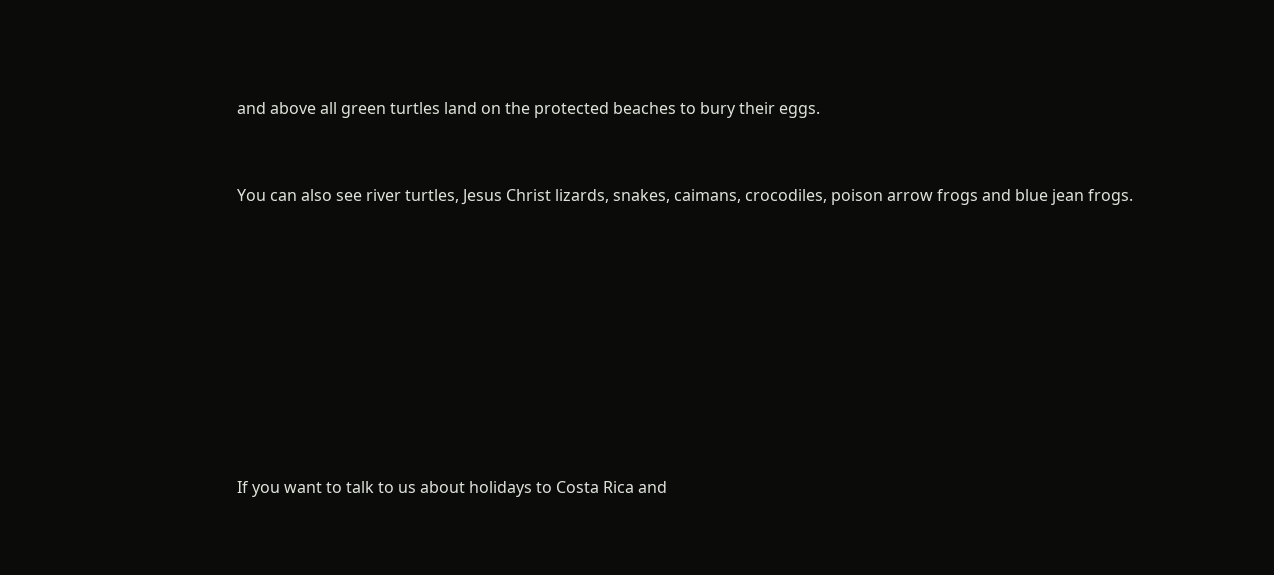and above all green turtles land on the protected beaches to bury their eggs.


You can also see river turtles, Jesus Christ lizards, snakes, caimans, crocodiles, poison arrow frogs and blue jean frogs.









If you want to talk to us about holidays to Costa Rica and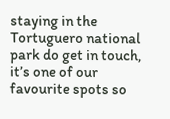staying in the Tortuguero national park do get in touch, it’s one of our favourite spots so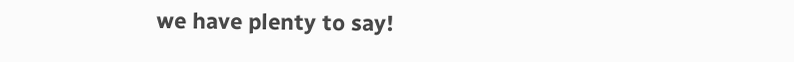we have plenty to say!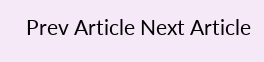Prev Article Next Article